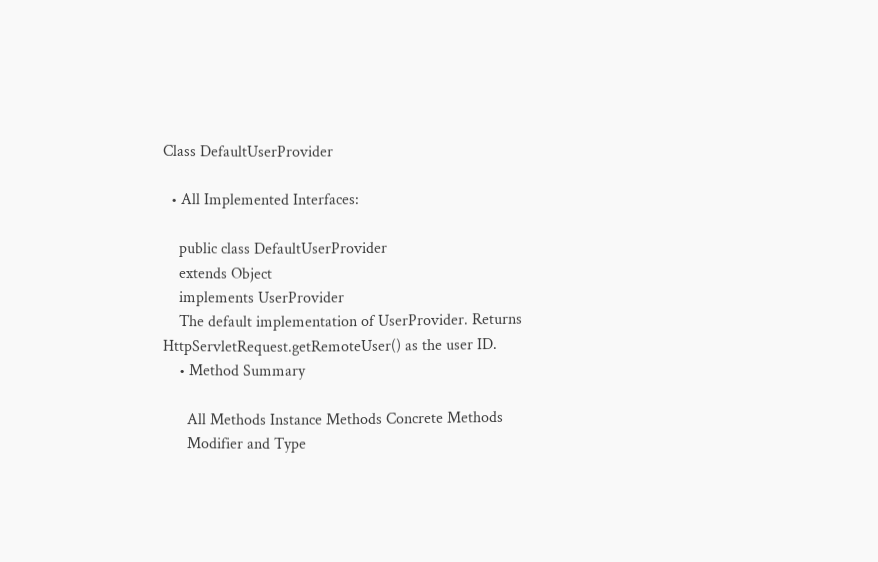Class DefaultUserProvider

  • All Implemented Interfaces:

    public class DefaultUserProvider
    extends Object
    implements UserProvider
    The default implementation of UserProvider. Returns HttpServletRequest.getRemoteUser() as the user ID.
    • Method Summary

      All Methods Instance Methods Concrete Methods
      Modifier and Type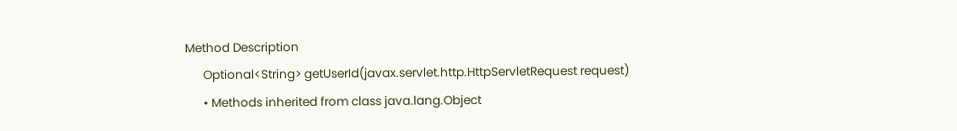Method Description
      Optional<String> getUserId(javax.servlet.http.HttpServletRequest request)
      • Methods inherited from class java.lang.Object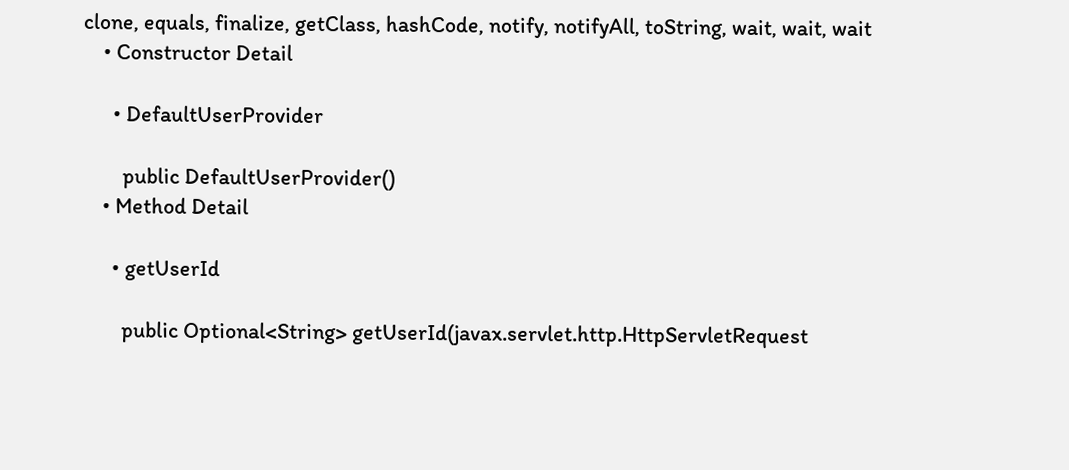clone, equals, finalize, getClass, hashCode, notify, notifyAll, toString, wait, wait, wait
    • Constructor Detail

      • DefaultUserProvider

        public DefaultUserProvider()
    • Method Detail

      • getUserId

        public Optional<String> getUserId(javax.servlet.http.HttpServletRequest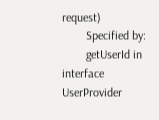request)
        Specified by:
        getUserId in interface UserProvider